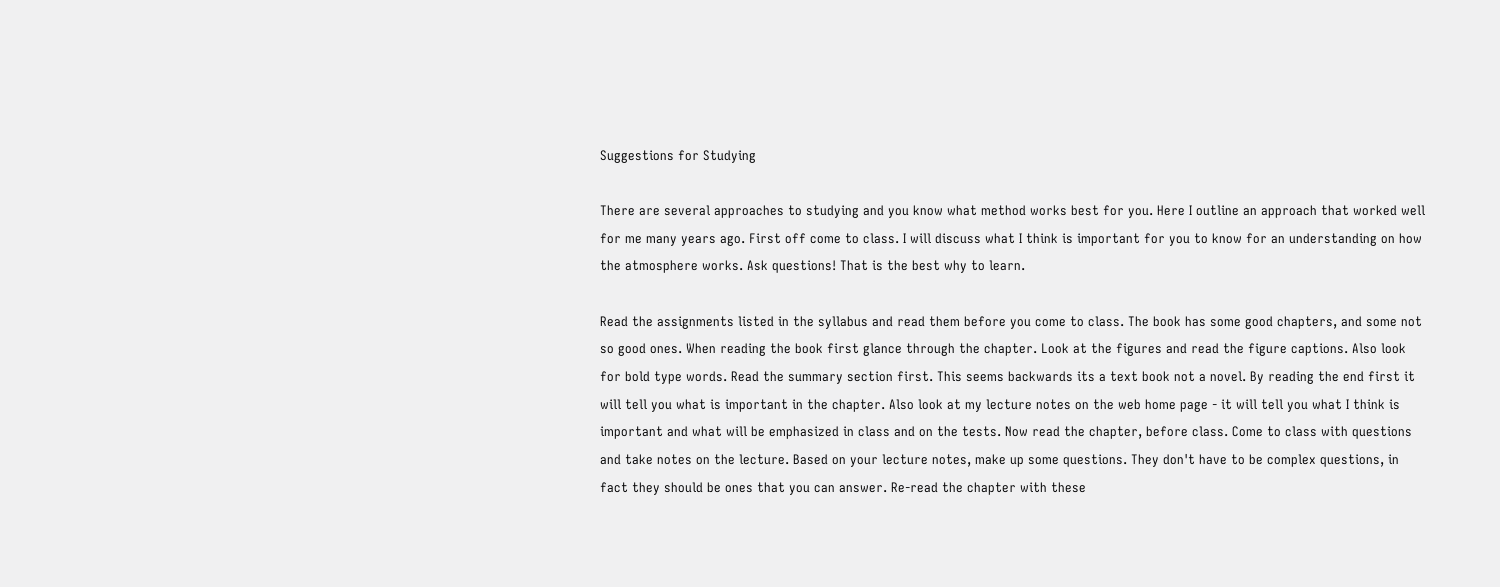Suggestions for Studying

There are several approaches to studying and you know what method works best for you. Here I outline an approach that worked well for me many years ago. First off come to class. I will discuss what I think is important for you to know for an understanding on how the atmosphere works. Ask questions! That is the best why to learn.

Read the assignments listed in the syllabus and read them before you come to class. The book has some good chapters, and some not so good ones. When reading the book first glance through the chapter. Look at the figures and read the figure captions. Also look for bold type words. Read the summary section first. This seems backwards its a text book not a novel. By reading the end first it will tell you what is important in the chapter. Also look at my lecture notes on the web home page - it will tell you what I think is important and what will be emphasized in class and on the tests. Now read the chapter, before class. Come to class with questions and take notes on the lecture. Based on your lecture notes, make up some questions. They don't have to be complex questions, in fact they should be ones that you can answer. Re-read the chapter with these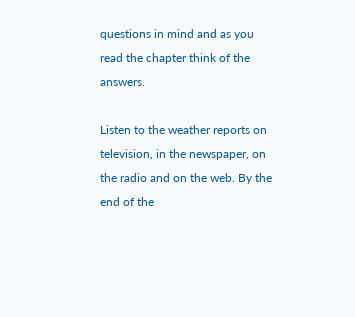questions in mind and as you read the chapter think of the answers.

Listen to the weather reports on television, in the newspaper, on the radio and on the web. By the end of the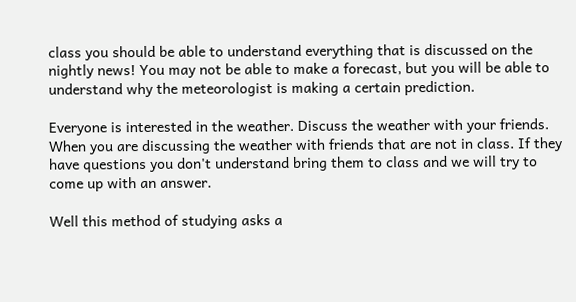class you should be able to understand everything that is discussed on the nightly news! You may not be able to make a forecast, but you will be able to understand why the meteorologist is making a certain prediction.

Everyone is interested in the weather. Discuss the weather with your friends. When you are discussing the weather with friends that are not in class. If they have questions you don't understand bring them to class and we will try to come up with an answer.

Well this method of studying asks a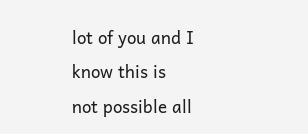lot of you and I know this is not possible all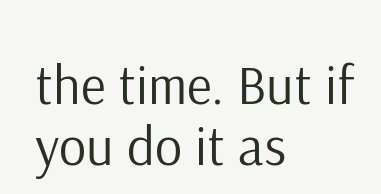the time. But if you do it as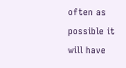often as possible it will have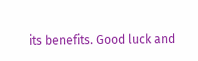its benefits. Good luck and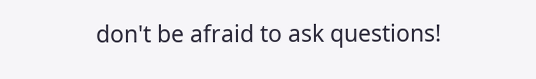don't be afraid to ask questions!